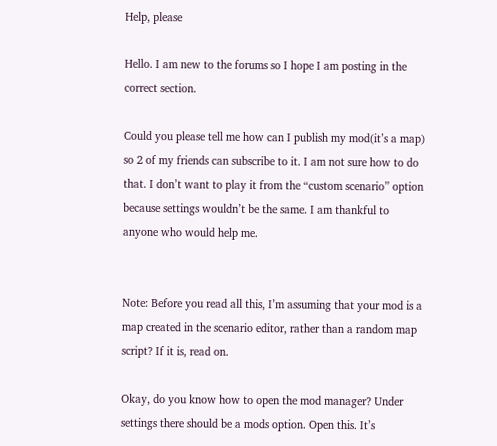Help, please

Hello. I am new to the forums so I hope I am posting in the correct section.

Could you please tell me how can I publish my mod(it’s a map) so 2 of my friends can subscribe to it. I am not sure how to do that. I don’t want to play it from the “custom scenario” option because settings wouldn’t be the same. I am thankful to anyone who would help me.


Note: Before you read all this, I’m assuming that your mod is a map created in the scenario editor, rather than a random map script? If it is, read on.

Okay, do you know how to open the mod manager? Under settings there should be a mods option. Open this. It’s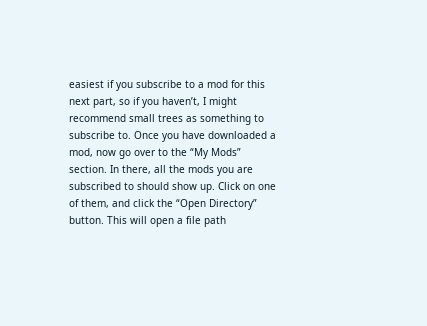easiest if you subscribe to a mod for this next part, so if you haven’t, I might recommend small trees as something to subscribe to. Once you have downloaded a mod, now go over to the “My Mods” section. In there, all the mods you are subscribed to should show up. Click on one of them, and click the “Open Directory” button. This will open a file path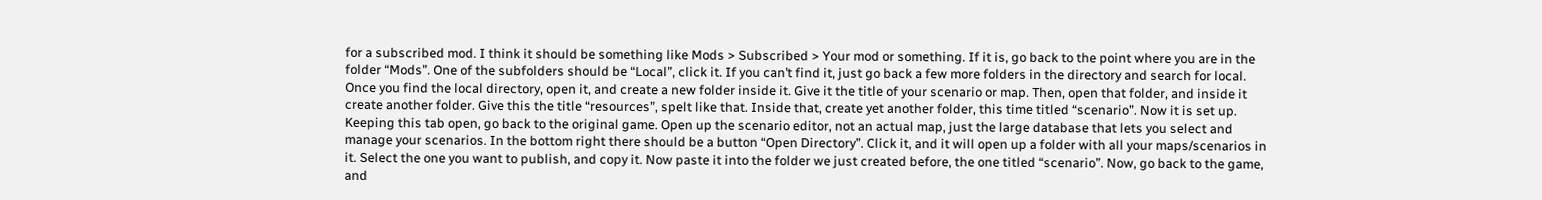for a subscribed mod. I think it should be something like Mods > Subscribed > Your mod or something. If it is, go back to the point where you are in the folder “Mods”. One of the subfolders should be “Local”, click it. If you can’t find it, just go back a few more folders in the directory and search for local. Once you find the local directory, open it, and create a new folder inside it. Give it the title of your scenario or map. Then, open that folder, and inside it create another folder. Give this the title “resources”, spelt like that. Inside that, create yet another folder, this time titled “scenario”. Now it is set up. Keeping this tab open, go back to the original game. Open up the scenario editor, not an actual map, just the large database that lets you select and manage your scenarios. In the bottom right there should be a button “Open Directory”. Click it, and it will open up a folder with all your maps/scenarios in it. Select the one you want to publish, and copy it. Now paste it into the folder we just created before, the one titled “scenario”. Now, go back to the game, and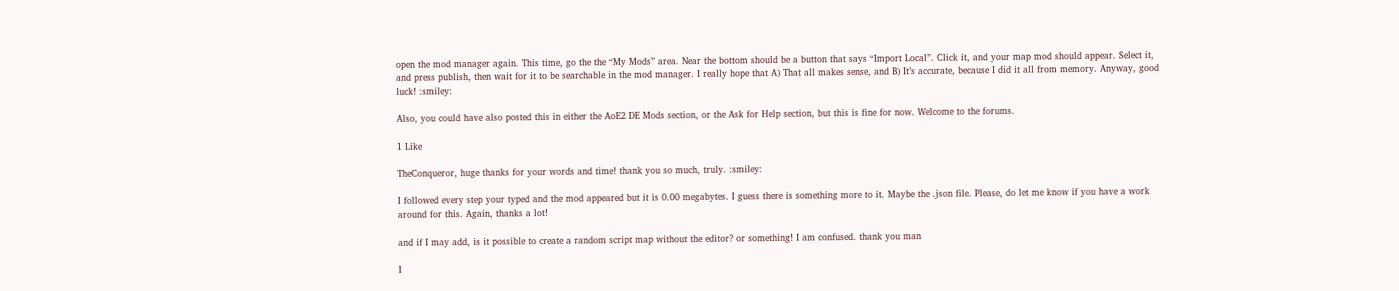open the mod manager again. This time, go the the “My Mods” area. Near the bottom should be a button that says “Import Local”. Click it, and your map mod should appear. Select it, and press publish, then wait for it to be searchable in the mod manager. I really hope that A) That all makes sense, and B) It’s accurate, because I did it all from memory. Anyway, good luck! :smiley:

Also, you could have also posted this in either the AoE2 DE Mods section, or the Ask for Help section, but this is fine for now. Welcome to the forums.

1 Like

TheConqueror, huge thanks for your words and time! thank you so much, truly. :smiley:

I followed every step your typed and the mod appeared but it is 0.00 megabytes. I guess there is something more to it. Maybe the .json file. Please, do let me know if you have a work around for this. Again, thanks a lot!

and if I may add, is it possible to create a random script map without the editor? or something! I am confused. thank you man

I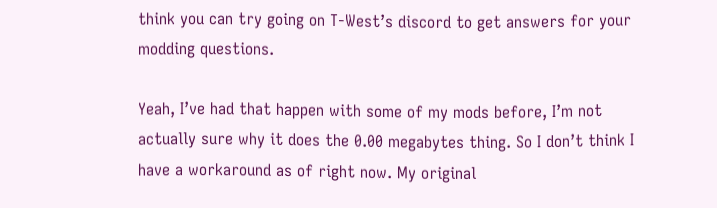think you can try going on T-West’s discord to get answers for your modding questions.

Yeah, I’ve had that happen with some of my mods before, I’m not actually sure why it does the 0.00 megabytes thing. So I don’t think I have a workaround as of right now. My original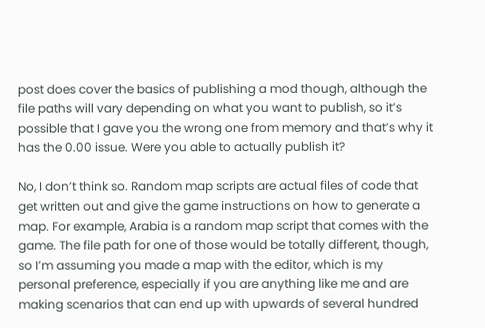post does cover the basics of publishing a mod though, although the file paths will vary depending on what you want to publish, so it’s possible that I gave you the wrong one from memory and that’s why it has the 0.00 issue. Were you able to actually publish it?

No, I don’t think so. Random map scripts are actual files of code that get written out and give the game instructions on how to generate a map. For example, Arabia is a random map script that comes with the game. The file path for one of those would be totally different, though, so I’m assuming you made a map with the editor, which is my personal preference, especially if you are anything like me and are making scenarios that can end up with upwards of several hundred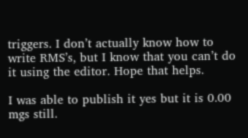triggers. I don’t actually know how to write RMS’s, but I know that you can’t do it using the editor. Hope that helps.

I was able to publish it yes but it is 0.00 mgs still.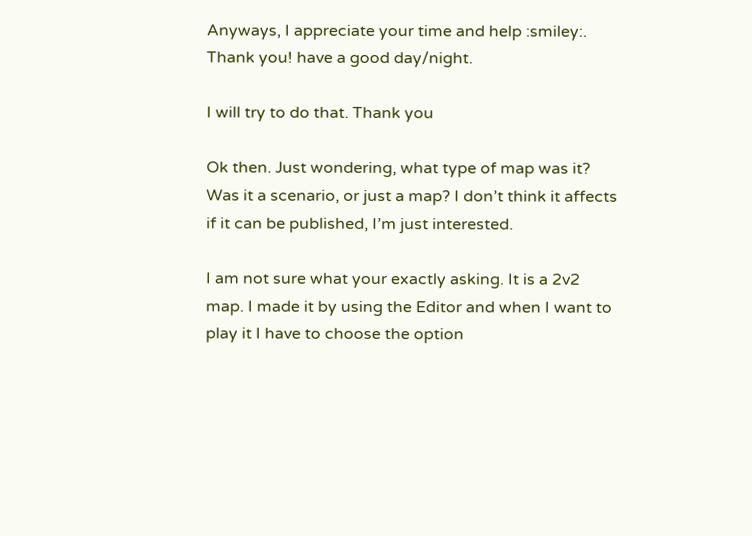Anyways, I appreciate your time and help :smiley:. Thank you! have a good day/night.

I will try to do that. Thank you

Ok then. Just wondering, what type of map was it? Was it a scenario, or just a map? I don’t think it affects if it can be published, I’m just interested.

I am not sure what your exactly asking. It is a 2v2 map. I made it by using the Editor and when I want to play it I have to choose the option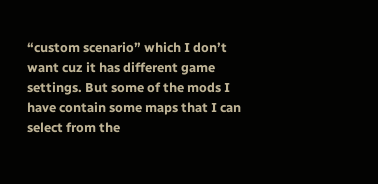“custom scenario” which I don’t want cuz it has different game settings. But some of the mods I have contain some maps that I can select from the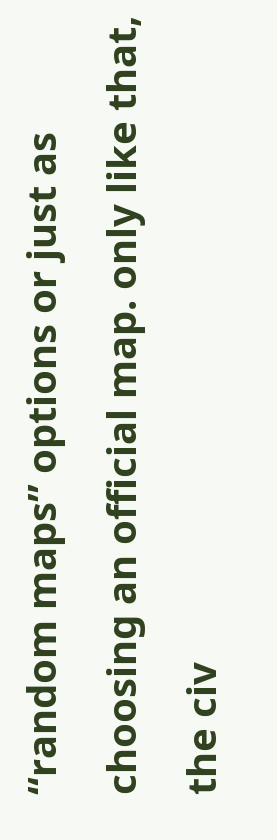“random maps” options or just as choosing an official map. only like that, the civ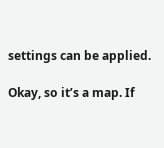settings can be applied.

Okay, so it’s a map. If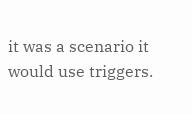it was a scenario it would use triggers.